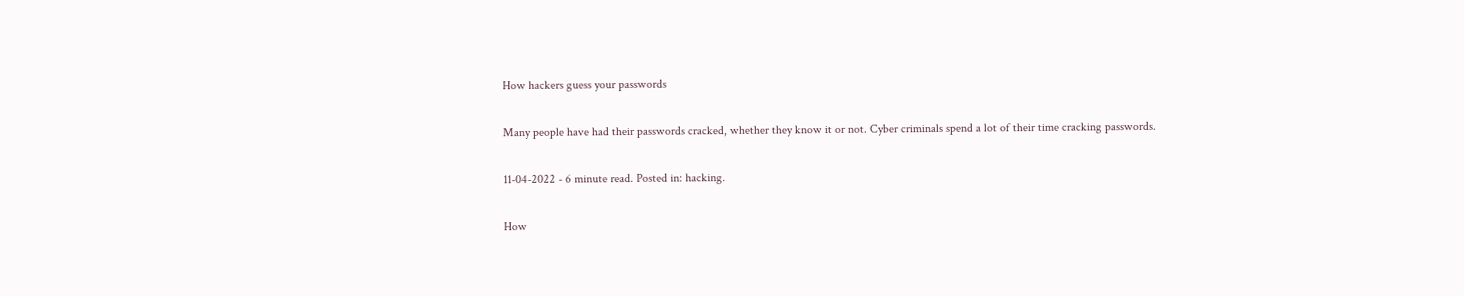How hackers guess your passwords

Many people have had their passwords cracked, whether they know it or not. Cyber criminals spend a lot of their time cracking passwords.

11-04-2022 - 6 minute read. Posted in: hacking.

How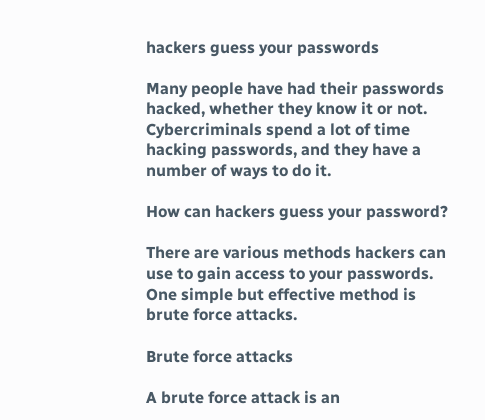hackers guess your passwords

Many people have had their passwords hacked, whether they know it or not. Cybercriminals spend a lot of time hacking passwords, and they have a number of ways to do it.

How can hackers guess your password?

There are various methods hackers can use to gain access to your passwords. One simple but effective method is brute force attacks.

Brute force attacks

A brute force attack is an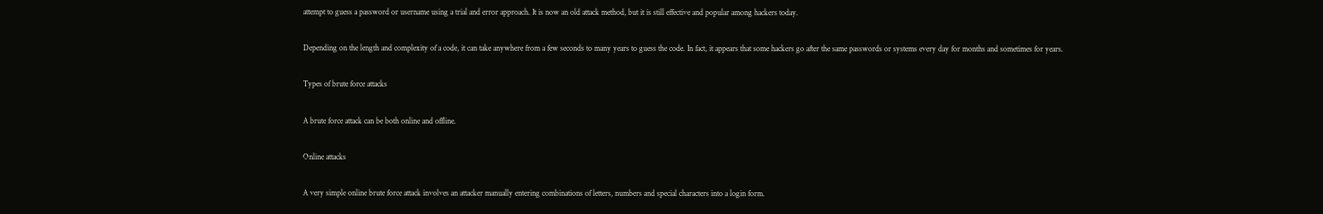attempt to guess a password or username using a trial and error approach. It is now an old attack method, but it is still effective and popular among hackers today.

Depending on the length and complexity of a code, it can take anywhere from a few seconds to many years to guess the code. In fact, it appears that some hackers go after the same passwords or systems every day for months and sometimes for years.

Types of brute force attacks

A brute force attack can be both online and offline.

Online attacks

A very simple online brute force attack involves an attacker manually entering combinations of letters, numbers and special characters into a login form.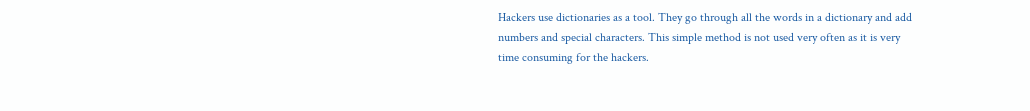Hackers use dictionaries as a tool. They go through all the words in a dictionary and add numbers and special characters. This simple method is not used very often as it is very time consuming for the hackers.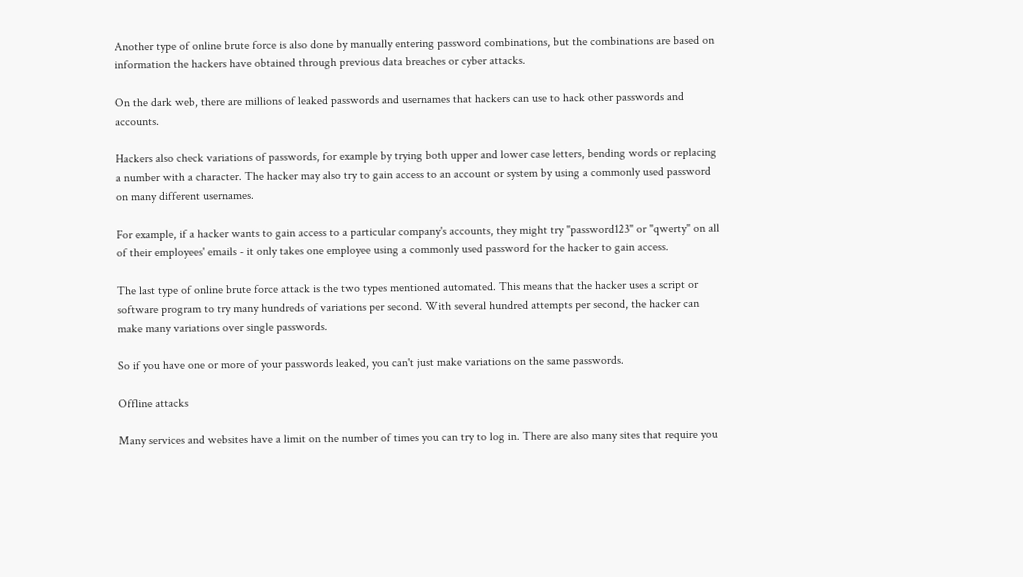Another type of online brute force is also done by manually entering password combinations, but the combinations are based on information the hackers have obtained through previous data breaches or cyber attacks.

On the dark web, there are millions of leaked passwords and usernames that hackers can use to hack other passwords and accounts.

Hackers also check variations of passwords, for example by trying both upper and lower case letters, bending words or replacing a number with a character. The hacker may also try to gain access to an account or system by using a commonly used password on many different usernames.

For example, if a hacker wants to gain access to a particular company's accounts, they might try "password123" or "qwerty" on all of their employees' emails - it only takes one employee using a commonly used password for the hacker to gain access.

The last type of online brute force attack is the two types mentioned automated. This means that the hacker uses a script or software program to try many hundreds of variations per second. With several hundred attempts per second, the hacker can make many variations over single passwords.

So if you have one or more of your passwords leaked, you can't just make variations on the same passwords.

Offline attacks

Many services and websites have a limit on the number of times you can try to log in. There are also many sites that require you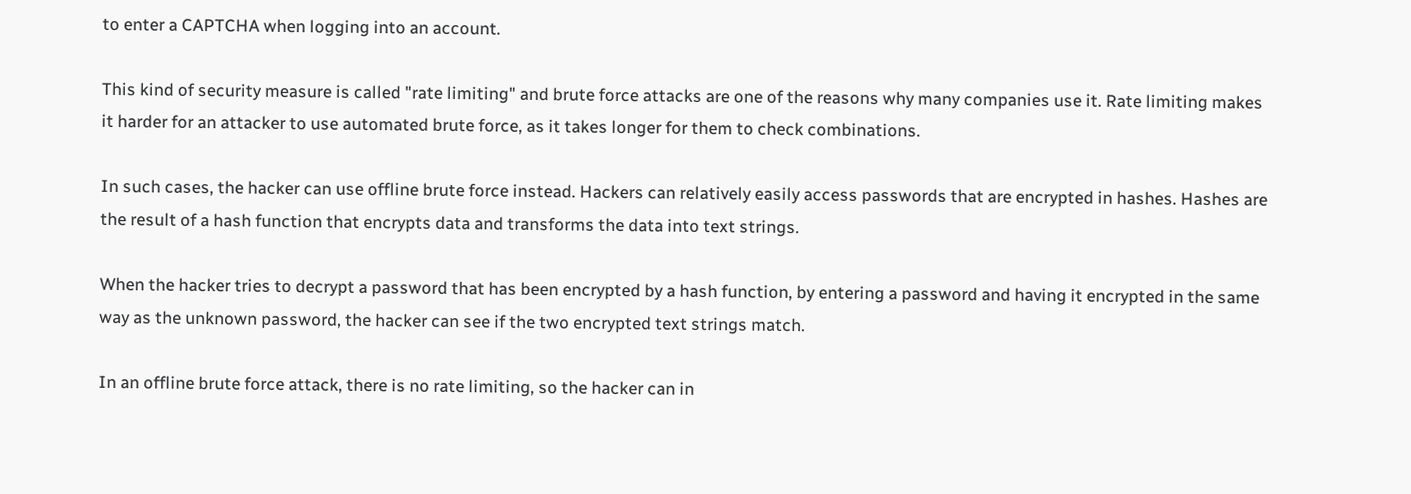to enter a CAPTCHA when logging into an account.

This kind of security measure is called "rate limiting" and brute force attacks are one of the reasons why many companies use it. Rate limiting makes it harder for an attacker to use automated brute force, as it takes longer for them to check combinations.

In such cases, the hacker can use offline brute force instead. Hackers can relatively easily access passwords that are encrypted in hashes. Hashes are the result of a hash function that encrypts data and transforms the data into text strings.

When the hacker tries to decrypt a password that has been encrypted by a hash function, by entering a password and having it encrypted in the same way as the unknown password, the hacker can see if the two encrypted text strings match.

In an offline brute force attack, there is no rate limiting, so the hacker can in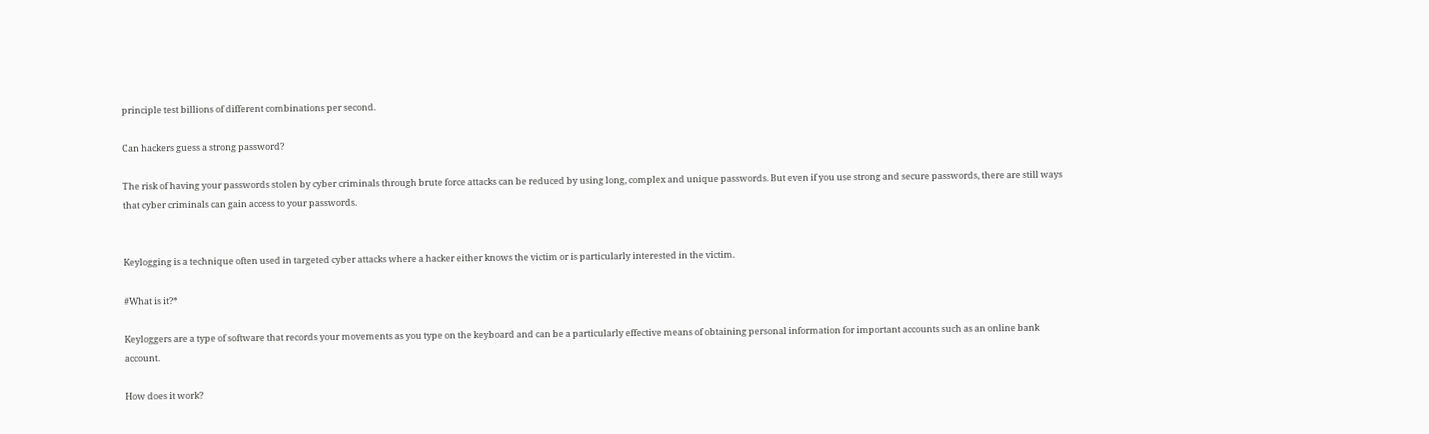principle test billions of different combinations per second.

Can hackers guess a strong password?

The risk of having your passwords stolen by cyber criminals through brute force attacks can be reduced by using long, complex and unique passwords. But even if you use strong and secure passwords, there are still ways that cyber criminals can gain access to your passwords.


Keylogging is a technique often used in targeted cyber attacks where a hacker either knows the victim or is particularly interested in the victim.

#What is it?*

Keyloggers are a type of software that records your movements as you type on the keyboard and can be a particularly effective means of obtaining personal information for important accounts such as an online bank account.

How does it work?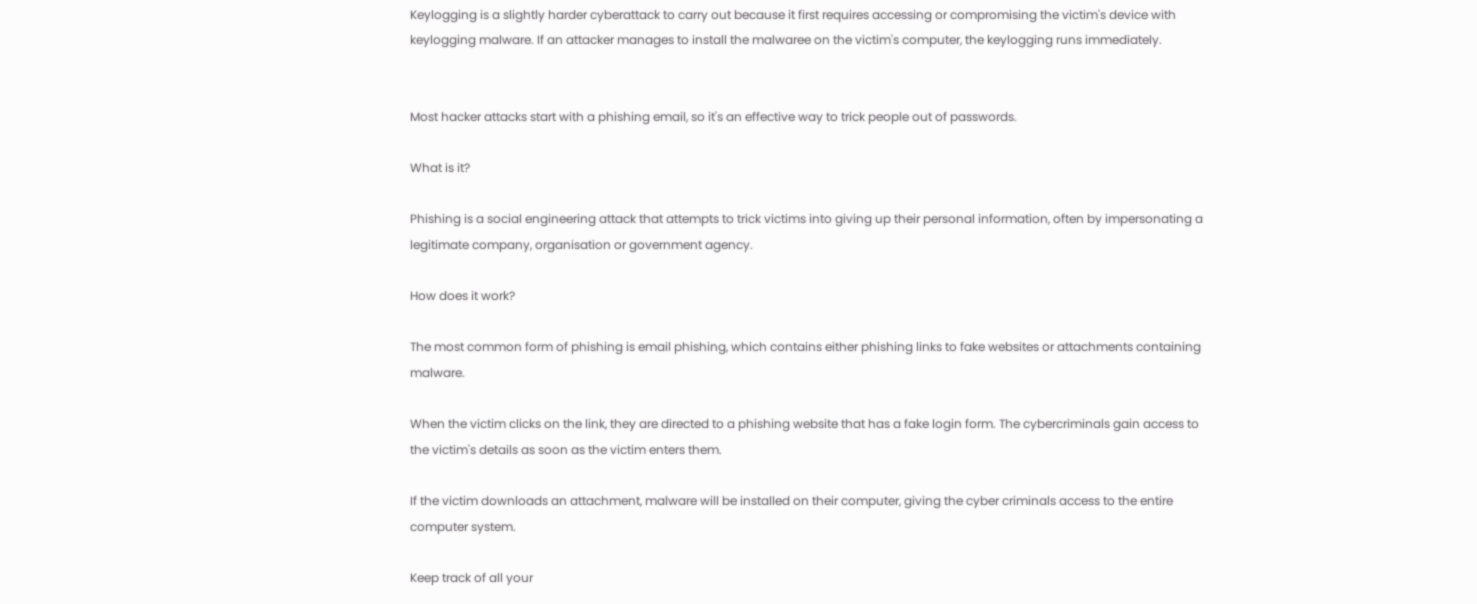Keylogging is a slightly harder cyberattack to carry out because it first requires accessing or compromising the victim's device with keylogging malware. If an attacker manages to install the malwaree on the victim's computer, the keylogging runs immediately.


Most hacker attacks start with a phishing email, so it's an effective way to trick people out of passwords.

What is it?

Phishing is a social engineering attack that attempts to trick victims into giving up their personal information, often by impersonating a legitimate company, organisation or government agency.

How does it work?

The most common form of phishing is email phishing, which contains either phishing links to fake websites or attachments containing malware.

When the victim clicks on the link, they are directed to a phishing website that has a fake login form. The cybercriminals gain access to the victim's details as soon as the victim enters them.

If the victim downloads an attachment, malware will be installed on their computer, giving the cyber criminals access to the entire computer system.

Keep track of all your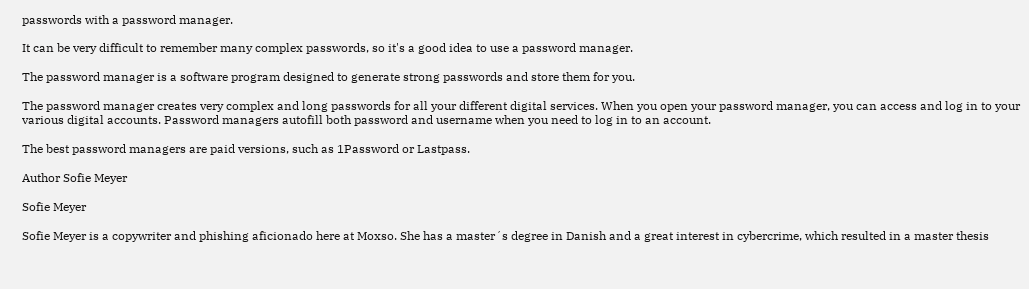passwords with a password manager.

It can be very difficult to remember many complex passwords, so it's a good idea to use a password manager.

The password manager is a software program designed to generate strong passwords and store them for you.

The password manager creates very complex and long passwords for all your different digital services. When you open your password manager, you can access and log in to your various digital accounts. Password managers autofill both password and username when you need to log in to an account.

The best password managers are paid versions, such as 1Password or Lastpass.

Author Sofie Meyer

Sofie Meyer

Sofie Meyer is a copywriter and phishing aficionado here at Moxso. She has a master´s degree in Danish and a great interest in cybercrime, which resulted in a master thesis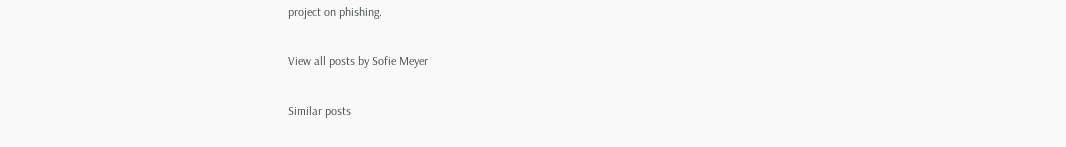project on phishing.

View all posts by Sofie Meyer

Similar posts